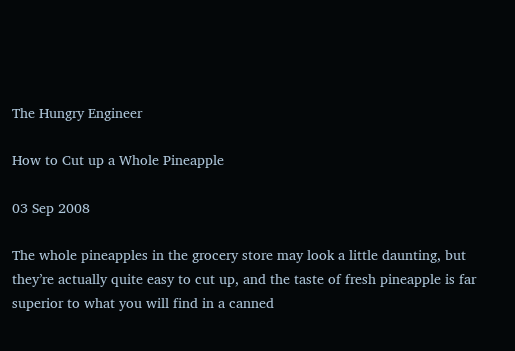The Hungry Engineer

How to Cut up a Whole Pineapple

03 Sep 2008

The whole pineapples in the grocery store may look a little daunting, but they’re actually quite easy to cut up, and the taste of fresh pineapple is far superior to what you will find in a canned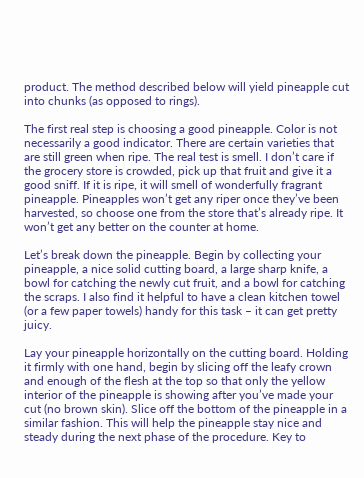product. The method described below will yield pineapple cut into chunks (as opposed to rings).

The first real step is choosing a good pineapple. Color is not necessarily a good indicator. There are certain varieties that are still green when ripe. The real test is smell. I don’t care if the grocery store is crowded, pick up that fruit and give it a good sniff. If it is ripe, it will smell of wonderfully fragrant pineapple. Pineapples won’t get any riper once they’ve been harvested, so choose one from the store that’s already ripe. It won’t get any better on the counter at home.

Let’s break down the pineapple. Begin by collecting your pineapple, a nice solid cutting board, a large sharp knife, a bowl for catching the newly cut fruit, and a bowl for catching the scraps. I also find it helpful to have a clean kitchen towel (or a few paper towels) handy for this task – it can get pretty juicy.

Lay your pineapple horizontally on the cutting board. Holding it firmly with one hand, begin by slicing off the leafy crown and enough of the flesh at the top so that only the yellow interior of the pineapple is showing after you’ve made your cut (no brown skin). Slice off the bottom of the pineapple in a similar fashion. This will help the pineapple stay nice and steady during the next phase of the procedure. Key to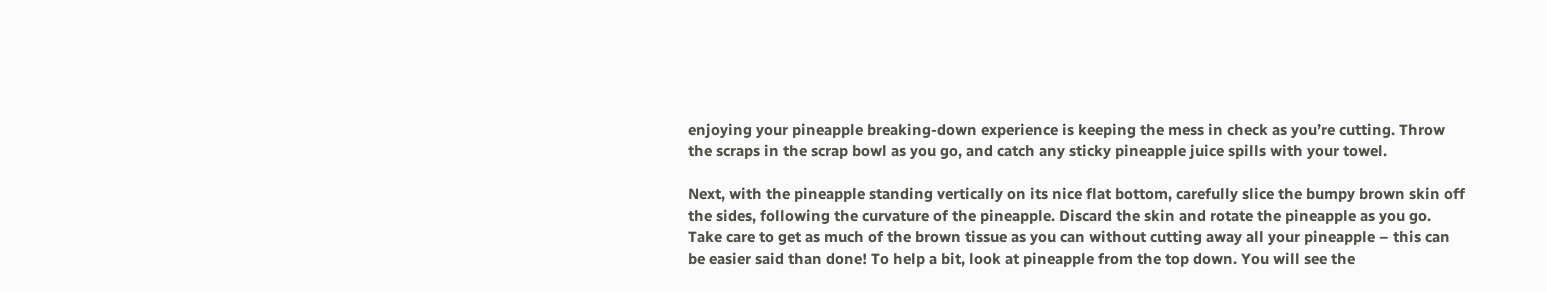enjoying your pineapple breaking-down experience is keeping the mess in check as you’re cutting. Throw the scraps in the scrap bowl as you go, and catch any sticky pineapple juice spills with your towel.

Next, with the pineapple standing vertically on its nice flat bottom, carefully slice the bumpy brown skin off the sides, following the curvature of the pineapple. Discard the skin and rotate the pineapple as you go. Take care to get as much of the brown tissue as you can without cutting away all your pineapple – this can be easier said than done! To help a bit, look at pineapple from the top down. You will see the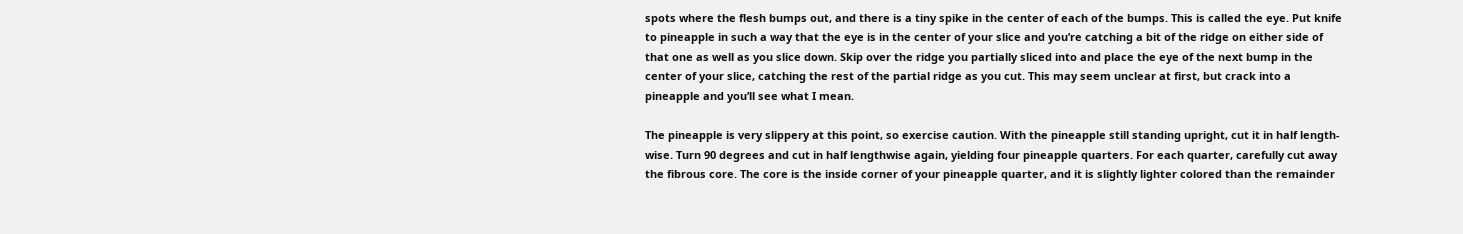spots where the flesh bumps out, and there is a tiny spike in the center of each of the bumps. This is called the eye. Put knife to pineapple in such a way that the eye is in the center of your slice and you’re catching a bit of the ridge on either side of that one as well as you slice down. Skip over the ridge you partially sliced into and place the eye of the next bump in the center of your slice, catching the rest of the partial ridge as you cut. This may seem unclear at first, but crack into a pineapple and you’ll see what I mean.

The pineapple is very slippery at this point, so exercise caution. With the pineapple still standing upright, cut it in half length-wise. Turn 90 degrees and cut in half lengthwise again, yielding four pineapple quarters. For each quarter, carefully cut away the fibrous core. The core is the inside corner of your pineapple quarter, and it is slightly lighter colored than the remainder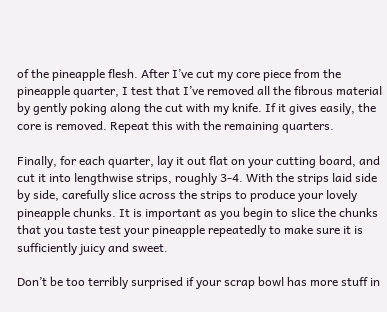of the pineapple flesh. After I’ve cut my core piece from the pineapple quarter, I test that I’ve removed all the fibrous material by gently poking along the cut with my knife. If it gives easily, the core is removed. Repeat this with the remaining quarters.

Finally, for each quarter, lay it out flat on your cutting board, and cut it into lengthwise strips, roughly 3-4. With the strips laid side by side, carefully slice across the strips to produce your lovely pineapple chunks. It is important as you begin to slice the chunks that you taste test your pineapple repeatedly to make sure it is sufficiently juicy and sweet.

Don’t be too terribly surprised if your scrap bowl has more stuff in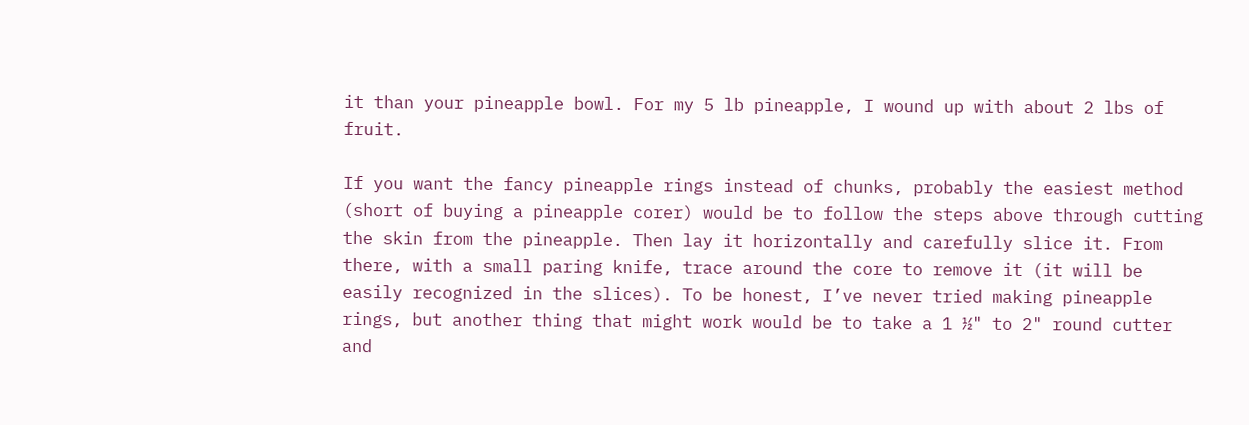it than your pineapple bowl. For my 5 lb pineapple, I wound up with about 2 lbs of fruit.

If you want the fancy pineapple rings instead of chunks, probably the easiest method (short of buying a pineapple corer) would be to follow the steps above through cutting the skin from the pineapple. Then lay it horizontally and carefully slice it. From there, with a small paring knife, trace around the core to remove it (it will be easily recognized in the slices). To be honest, I’ve never tried making pineapple rings, but another thing that might work would be to take a 1 ½" to 2" round cutter and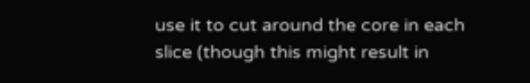use it to cut around the core in each slice (though this might result in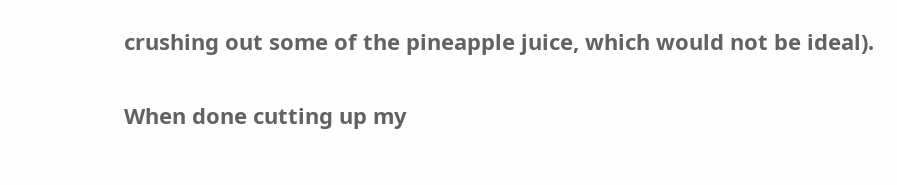crushing out some of the pineapple juice, which would not be ideal).

When done cutting up my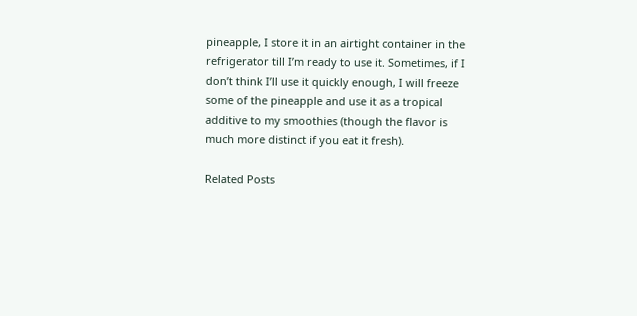pineapple, I store it in an airtight container in the refrigerator till I’m ready to use it. Sometimes, if I don’t think I’ll use it quickly enough, I will freeze some of the pineapple and use it as a tropical additive to my smoothies (though the flavor is much more distinct if you eat it fresh).

Related Posts